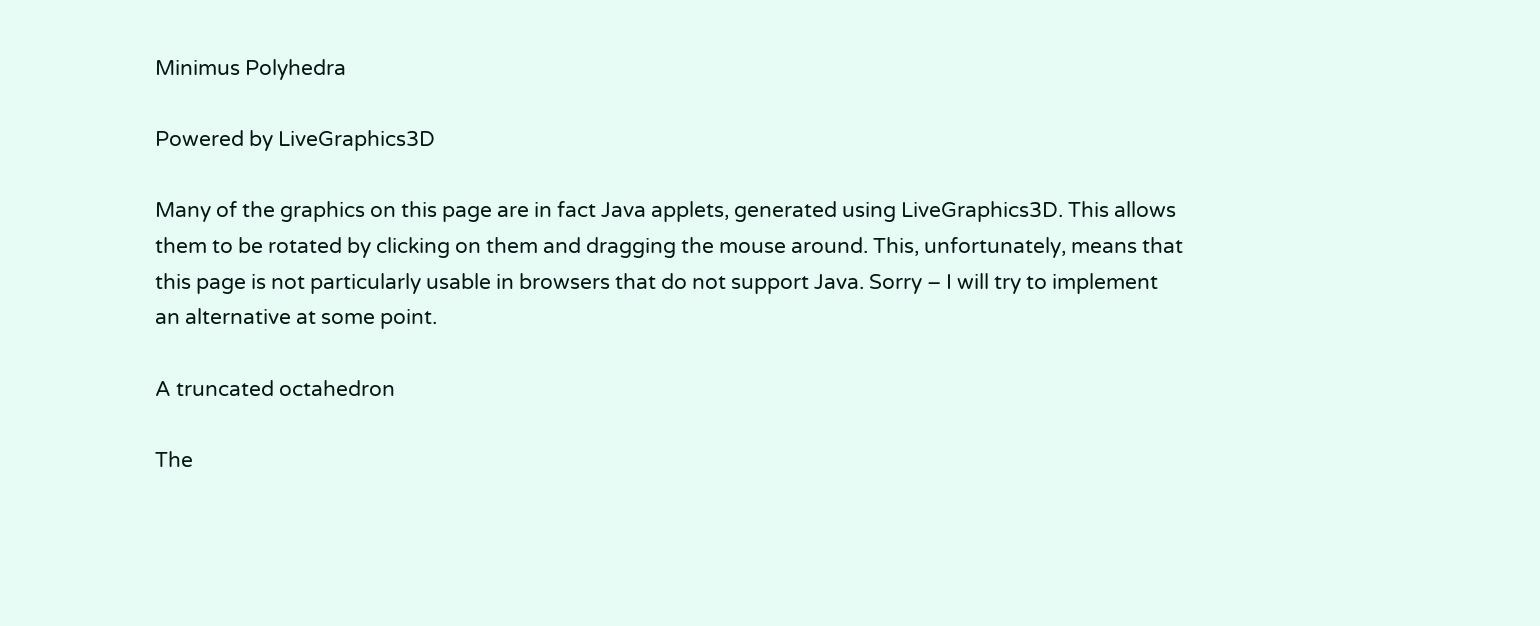Minimus Polyhedra

Powered by LiveGraphics3D

Many of the graphics on this page are in fact Java applets, generated using LiveGraphics3D. This allows them to be rotated by clicking on them and dragging the mouse around. This, unfortunately, means that this page is not particularly usable in browsers that do not support Java. Sorry – I will try to implement an alternative at some point.

A truncated octahedron

The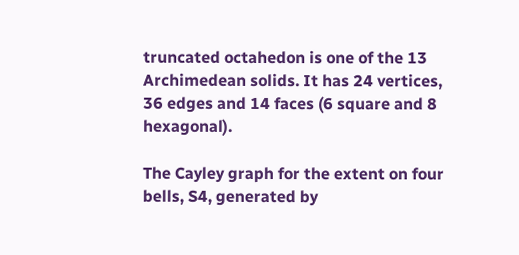truncated octahedon is one of the 13 Archimedean solids. It has 24 vertices, 36 edges and 14 faces (6 square and 8 hexagonal).

The Cayley graph for the extent on four bells, S4, generated by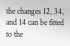the changes 12, 34, and 14 can be fitted to the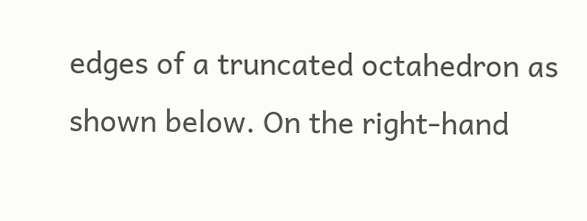edges of a truncated octahedron as shown below. On the right-hand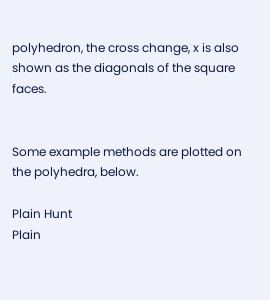polyhedron, the cross change, x is also shown as the diagonals of the square faces.


Some example methods are plotted on the polyhedra, below.

Plain Hunt
Plain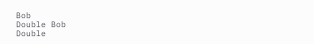Bob
Double Bob
Double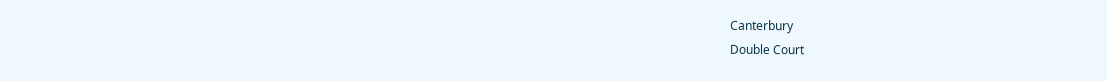Canterbury
Double Court